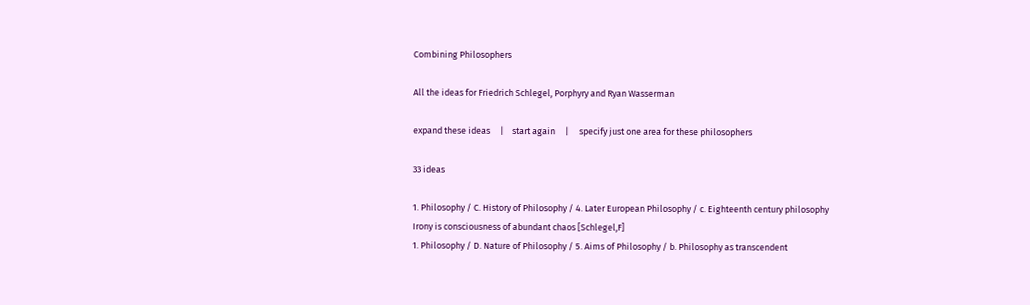Combining Philosophers

All the ideas for Friedrich Schlegel, Porphyry and Ryan Wasserman

expand these ideas     |    start again     |     specify just one area for these philosophers

33 ideas

1. Philosophy / C. History of Philosophy / 4. Later European Philosophy / c. Eighteenth century philosophy
Irony is consciousness of abundant chaos [Schlegel,F]
1. Philosophy / D. Nature of Philosophy / 5. Aims of Philosophy / b. Philosophy as transcendent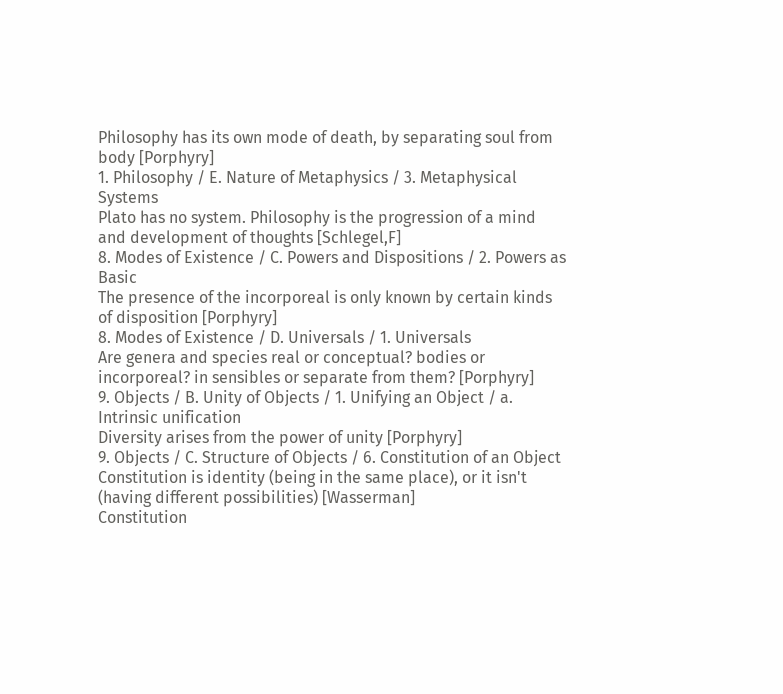Philosophy has its own mode of death, by separating soul from body [Porphyry]
1. Philosophy / E. Nature of Metaphysics / 3. Metaphysical Systems
Plato has no system. Philosophy is the progression of a mind and development of thoughts [Schlegel,F]
8. Modes of Existence / C. Powers and Dispositions / 2. Powers as Basic
The presence of the incorporeal is only known by certain kinds of disposition [Porphyry]
8. Modes of Existence / D. Universals / 1. Universals
Are genera and species real or conceptual? bodies or incorporeal? in sensibles or separate from them? [Porphyry]
9. Objects / B. Unity of Objects / 1. Unifying an Object / a. Intrinsic unification
Diversity arises from the power of unity [Porphyry]
9. Objects / C. Structure of Objects / 6. Constitution of an Object
Constitution is identity (being in the same place), or it isn't (having different possibilities) [Wasserman]
Constitution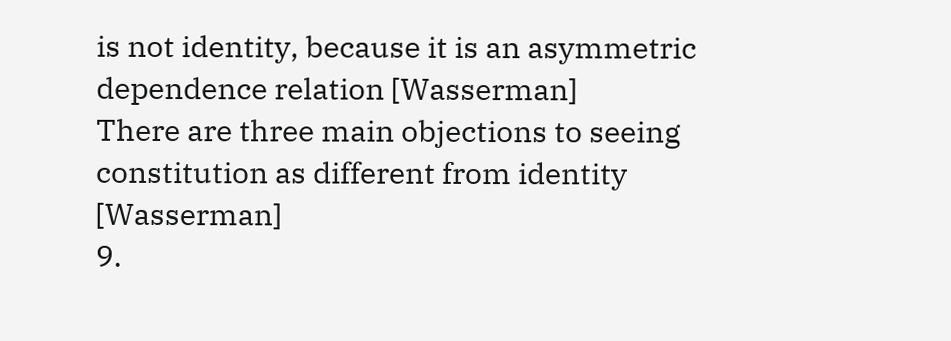is not identity, because it is an asymmetric dependence relation [Wasserman]
There are three main objections to seeing constitution as different from identity [Wasserman]
9.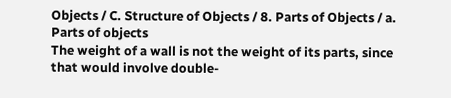Objects / C. Structure of Objects / 8. Parts of Objects / a. Parts of objects
The weight of a wall is not the weight of its parts, since that would involve double-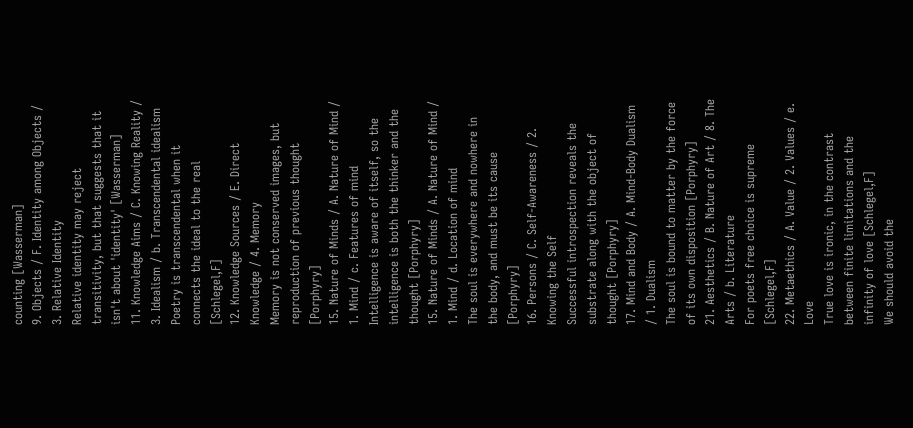counting [Wasserman]
9. Objects / F. Identity among Objects / 3. Relative Identity
Relative identity may reject transitivity, but that suggests that it isn't about 'identity' [Wasserman]
11. Knowledge Aims / C. Knowing Reality / 3. Idealism / b. Transcendental idealism
Poetry is transcendental when it connects the ideal to the real [Schlegel,F]
12. Knowledge Sources / E. Direct Knowledge / 4. Memory
Memory is not conserved images, but reproduction of previous thought [Porphyry]
15. Nature of Minds / A. Nature of Mind / 1. Mind / c. Features of mind
Intelligence is aware of itself, so the intelligence is both the thinker and the thought [Porphyry]
15. Nature of Minds / A. Nature of Mind / 1. Mind / d. Location of mind
The soul is everywhere and nowhere in the body, and must be its cause [Porphyry]
16. Persons / C. Self-Awareness / 2. Knowing the Self
Successful introspection reveals the substrate along with the object of thought [Porphyry]
17. Mind and Body / A. Mind-Body Dualism / 1. Dualism
The soul is bound to matter by the force of its own disposition [Porphyry]
21. Aesthetics / B. Nature of Art / 8. The Arts / b. Literature
For poets free choice is supreme [Schlegel,F]
22. Metaethics / A. Value / 2. Values / e. Love
True love is ironic, in the contrast between finite limitations and the infinity of love [Schlegel,F]
We should avoid the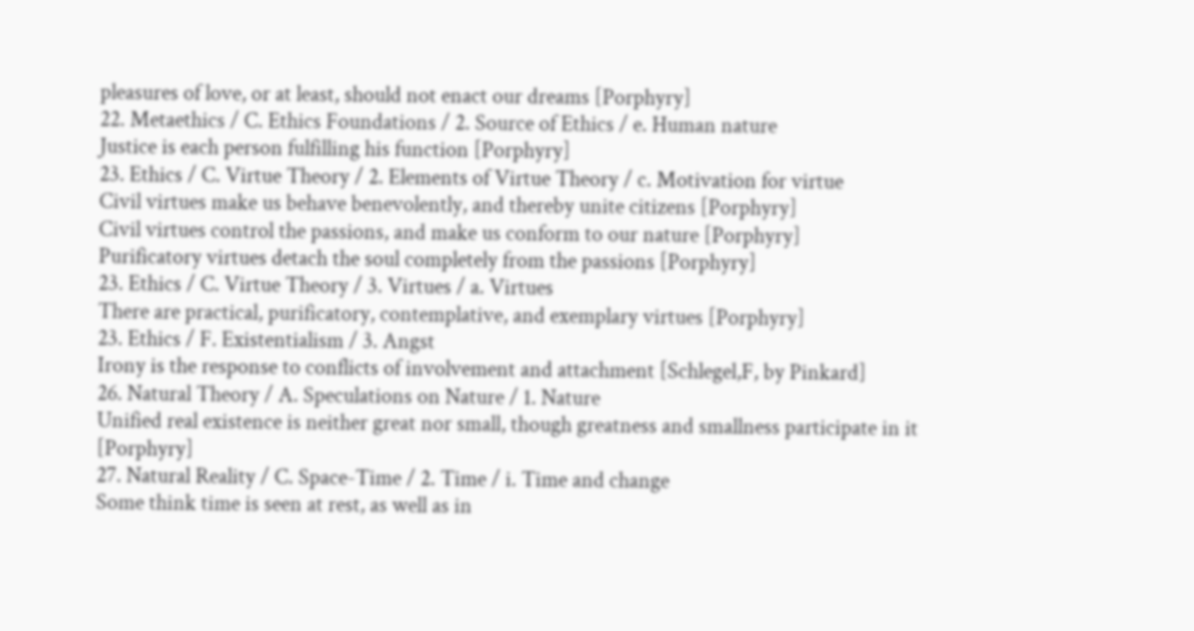pleasures of love, or at least, should not enact our dreams [Porphyry]
22. Metaethics / C. Ethics Foundations / 2. Source of Ethics / e. Human nature
Justice is each person fulfilling his function [Porphyry]
23. Ethics / C. Virtue Theory / 2. Elements of Virtue Theory / c. Motivation for virtue
Civil virtues make us behave benevolently, and thereby unite citizens [Porphyry]
Civil virtues control the passions, and make us conform to our nature [Porphyry]
Purificatory virtues detach the soul completely from the passions [Porphyry]
23. Ethics / C. Virtue Theory / 3. Virtues / a. Virtues
There are practical, purificatory, contemplative, and exemplary virtues [Porphyry]
23. Ethics / F. Existentialism / 3. Angst
Irony is the response to conflicts of involvement and attachment [Schlegel,F, by Pinkard]
26. Natural Theory / A. Speculations on Nature / 1. Nature
Unified real existence is neither great nor small, though greatness and smallness participate in it [Porphyry]
27. Natural Reality / C. Space-Time / 2. Time / i. Time and change
Some think time is seen at rest, as well as in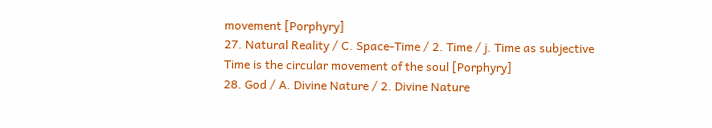movement [Porphyry]
27. Natural Reality / C. Space-Time / 2. Time / j. Time as subjective
Time is the circular movement of the soul [Porphyry]
28. God / A. Divine Nature / 2. Divine Nature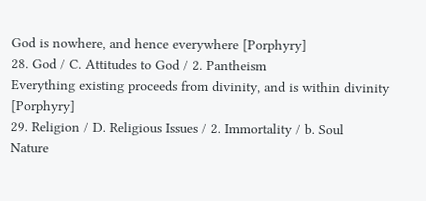God is nowhere, and hence everywhere [Porphyry]
28. God / C. Attitudes to God / 2. Pantheism
Everything existing proceeds from divinity, and is within divinity [Porphyry]
29. Religion / D. Religious Issues / 2. Immortality / b. Soul
Nature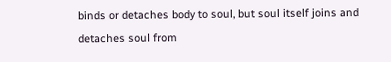binds or detaches body to soul, but soul itself joins and detaches soul from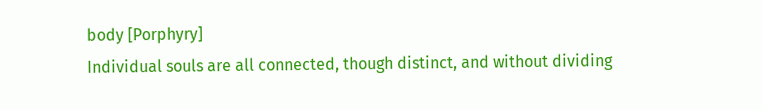body [Porphyry]
Individual souls are all connected, though distinct, and without dividing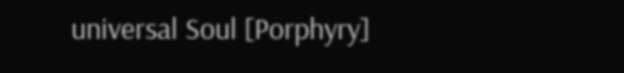universal Soul [Porphyry]